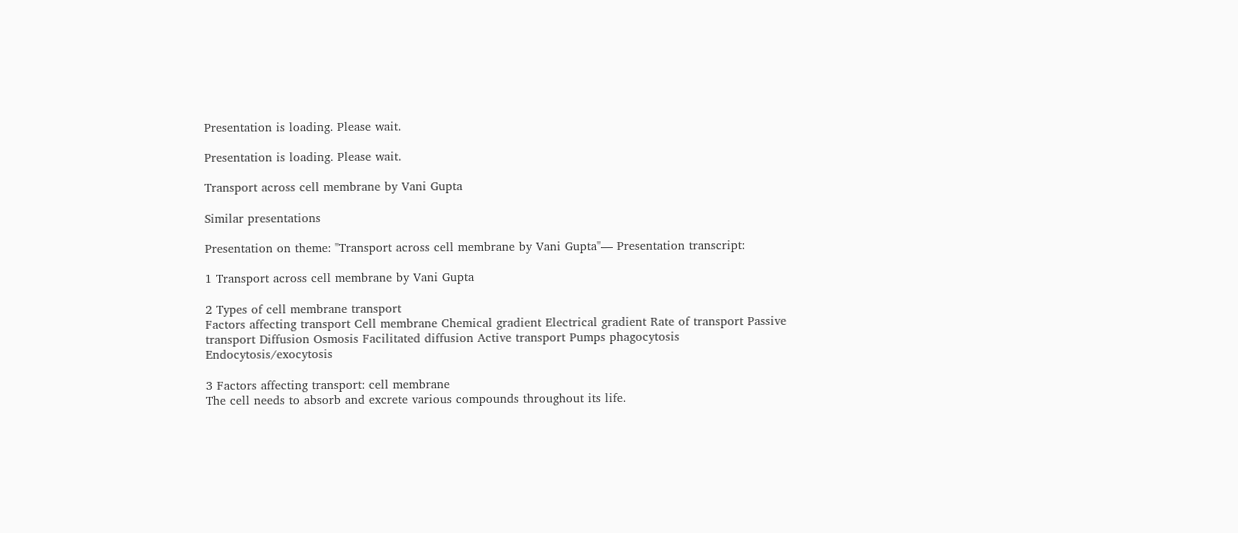Presentation is loading. Please wait.

Presentation is loading. Please wait.

Transport across cell membrane by Vani Gupta

Similar presentations

Presentation on theme: "Transport across cell membrane by Vani Gupta"— Presentation transcript:

1 Transport across cell membrane by Vani Gupta

2 Types of cell membrane transport
Factors affecting transport Cell membrane Chemical gradient Electrical gradient Rate of transport Passive transport Diffusion Osmosis Facilitated diffusion Active transport Pumps phagocytosis Endocytosis/exocytosis

3 Factors affecting transport: cell membrane
The cell needs to absorb and excrete various compounds throughout its life.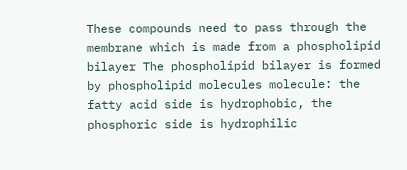These compounds need to pass through the membrane which is made from a phospholipid bilayer The phospholipid bilayer is formed by phospholipid molecules molecule: the fatty acid side is hydrophobic, the phosphoric side is hydrophilic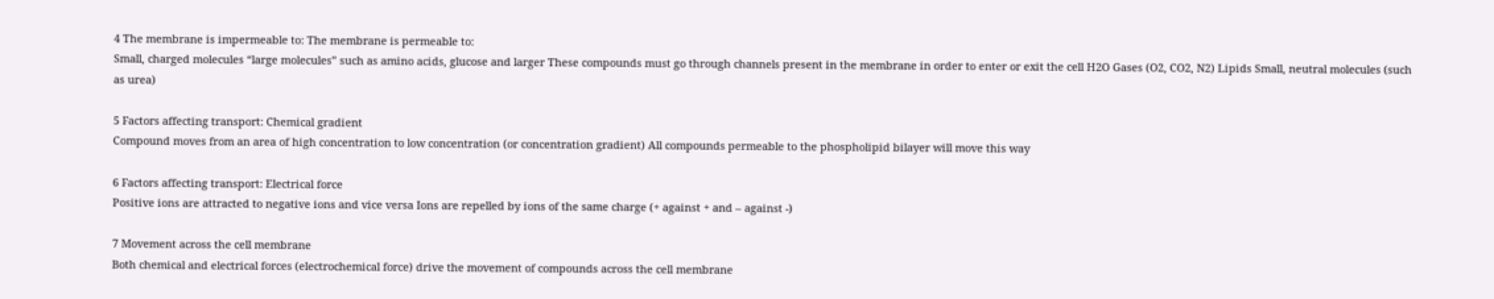4 The membrane is impermeable to: The membrane is permeable to:
Small, charged molecules “large molecules” such as amino acids, glucose and larger These compounds must go through channels present in the membrane in order to enter or exit the cell H2O Gases (O2, CO2, N2) Lipids Small, neutral molecules (such as urea)

5 Factors affecting transport: Chemical gradient
Compound moves from an area of high concentration to low concentration (or concentration gradient) All compounds permeable to the phospholipid bilayer will move this way

6 Factors affecting transport: Electrical force
Positive ions are attracted to negative ions and vice versa Ions are repelled by ions of the same charge (+ against + and – against -)

7 Movement across the cell membrane
Both chemical and electrical forces (electrochemical force) drive the movement of compounds across the cell membrane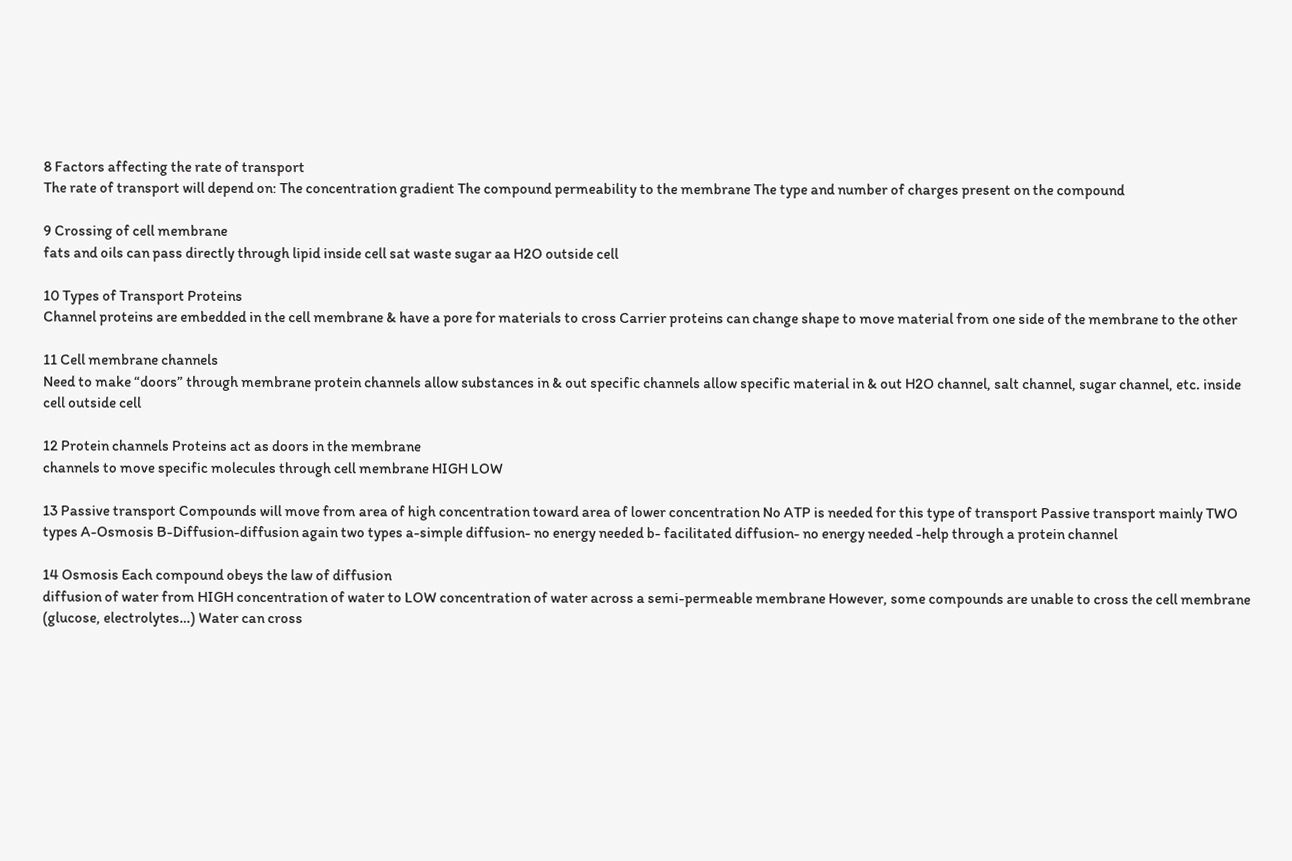8 Factors affecting the rate of transport
The rate of transport will depend on: The concentration gradient The compound permeability to the membrane The type and number of charges present on the compound

9 Crossing of cell membrane
fats and oils can pass directly through lipid inside cell sat waste sugar aa H2O outside cell

10 Types of Transport Proteins
Channel proteins are embedded in the cell membrane & have a pore for materials to cross Carrier proteins can change shape to move material from one side of the membrane to the other

11 Cell membrane channels
Need to make “doors” through membrane protein channels allow substances in & out specific channels allow specific material in & out H2O channel, salt channel, sugar channel, etc. inside cell outside cell

12 Protein channels Proteins act as doors in the membrane
channels to move specific molecules through cell membrane HIGH LOW

13 Passive transport Compounds will move from area of high concentration toward area of lower concentration No ATP is needed for this type of transport Passive transport mainly TWO types A-Osmosis B-Diffusion-diffusion again two types a-simple diffusion- no energy needed b- facilitated diffusion- no energy needed -help through a protein channel

14 Osmosis Each compound obeys the law of diffusion
diffusion of water from HIGH concentration of water to LOW concentration of water across a semi-permeable membrane However, some compounds are unable to cross the cell membrane (glucose, electrolytes…) Water can cross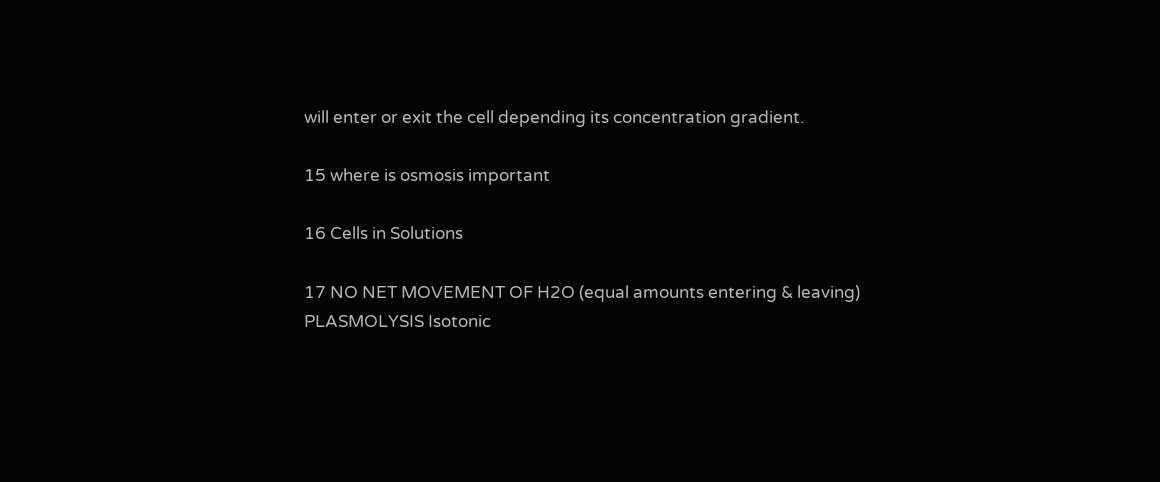will enter or exit the cell depending its concentration gradient.

15 where is osmosis important

16 Cells in Solutions

17 NO NET MOVEMENT OF H2O (equal amounts entering & leaving)
PLASMOLYSIS Isotonic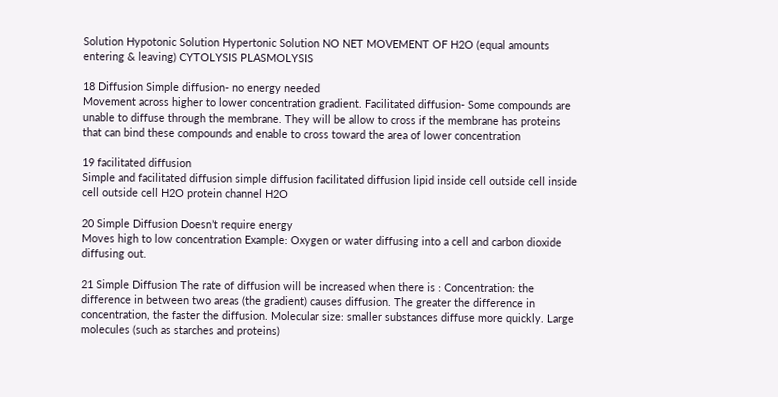Solution Hypotonic Solution Hypertonic Solution NO NET MOVEMENT OF H2O (equal amounts entering & leaving) CYTOLYSIS PLASMOLYSIS

18 Diffusion Simple diffusion- no energy needed
Movement across higher to lower concentration gradient. Facilitated diffusion- Some compounds are unable to diffuse through the membrane. They will be allow to cross if the membrane has proteins that can bind these compounds and enable to cross toward the area of lower concentration

19 facilitated diffusion
Simple and facilitated diffusion simple diffusion facilitated diffusion lipid inside cell outside cell inside cell outside cell H2O protein channel H2O

20 Simple Diffusion Doesn’t require energy
Moves high to low concentration Example: Oxygen or water diffusing into a cell and carbon dioxide diffusing out.

21 Simple Diffusion The rate of diffusion will be increased when there is : Concentration: the difference in between two areas (the gradient) causes diffusion. The greater the difference in concentration, the faster the diffusion. Molecular size: smaller substances diffuse more quickly. Large molecules (such as starches and proteins)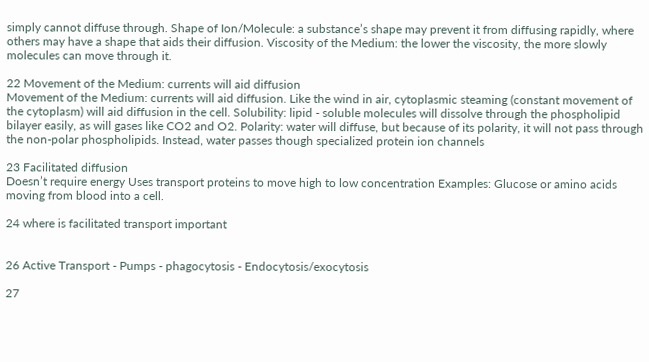simply cannot diffuse through. Shape of Ion/Molecule: a substance’s shape may prevent it from diffusing rapidly, where others may have a shape that aids their diffusion. Viscosity of the Medium: the lower the viscosity, the more slowly molecules can move through it.

22 Movement of the Medium: currents will aid diffusion
Movement of the Medium: currents will aid diffusion. Like the wind in air, cytoplasmic steaming (constant movement of the cytoplasm) will aid diffusion in the cell. Solubility: lipid - soluble molecules will dissolve through the phospholipid bilayer easily, as will gases like CO2 and O2. Polarity: water will diffuse, but because of its polarity, it will not pass through the non-polar phospholipids. Instead, water passes though specialized protein ion channels

23 Facilitated diffusion
Doesn’t require energy Uses transport proteins to move high to low concentration Examples: Glucose or amino acids moving from blood into a cell.

24 where is facilitated transport important


26 Active Transport - Pumps - phagocytosis - Endocytosis/exocytosis

27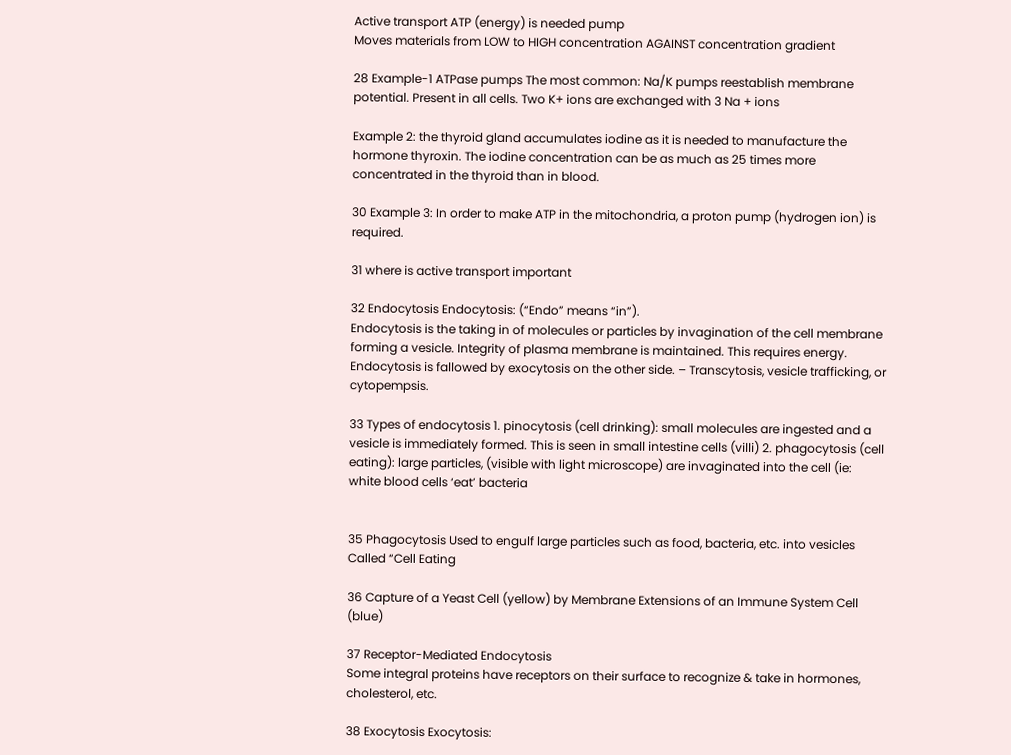Active transport ATP (energy) is needed pump
Moves materials from LOW to HIGH concentration AGAINST concentration gradient

28 Example-1 ATPase pumps The most common: Na/K pumps reestablish membrane potential. Present in all cells. Two K+ ions are exchanged with 3 Na + ions

Example 2: the thyroid gland accumulates iodine as it is needed to manufacture the hormone thyroxin. The iodine concentration can be as much as 25 times more concentrated in the thyroid than in blood.

30 Example 3: In order to make ATP in the mitochondria, a proton pump (hydrogen ion) is required.

31 where is active transport important

32 Endocytosis Endocytosis: (“Endo” means “in”).
Endocytosis is the taking in of molecules or particles by invagination of the cell membrane forming a vesicle. Integrity of plasma membrane is maintained. This requires energy. Endocytosis is fallowed by exocytosis on the other side. – Transcytosis, vesicle trafficking, or cytopempsis.

33 Types of endocytosis 1. pinocytosis (cell drinking): small molecules are ingested and a vesicle is immediately formed. This is seen in small intestine cells (villi) 2. phagocytosis (cell eating): large particles, (visible with light microscope) are invaginated into the cell (ie: white blood cells ‘eat’ bacteria


35 Phagocytosis Used to engulf large particles such as food, bacteria, etc. into vesicles Called “Cell Eating

36 Capture of a Yeast Cell (yellow) by Membrane Extensions of an Immune System Cell (blue)

37 Receptor-Mediated Endocytosis
Some integral proteins have receptors on their surface to recognize & take in hormones, cholesterol, etc.

38 Exocytosis Exocytosis: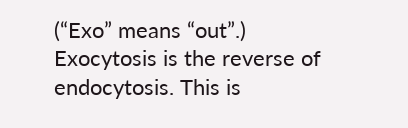(“Exo” means “out”.)
Exocytosis is the reverse of endocytosis. This is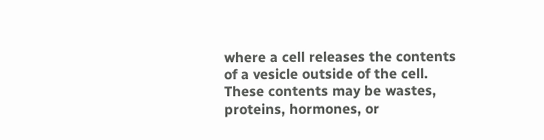where a cell releases the contents of a vesicle outside of the cell. These contents may be wastes, proteins, hormones, or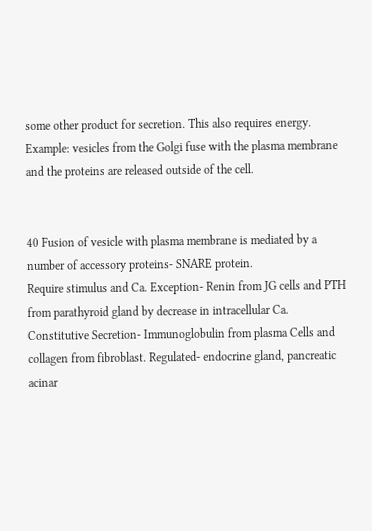some other product for secretion. This also requires energy. Example: vesicles from the Golgi fuse with the plasma membrane and the proteins are released outside of the cell.


40 Fusion of vesicle with plasma membrane is mediated by a number of accessory proteins- SNARE protein.
Require stimulus and Ca. Exception- Renin from JG cells and PTH from parathyroid gland by decrease in intracellular Ca. Constitutive Secretion- Immunoglobulin from plasma Cells and collagen from fibroblast. Regulated- endocrine gland, pancreatic acinar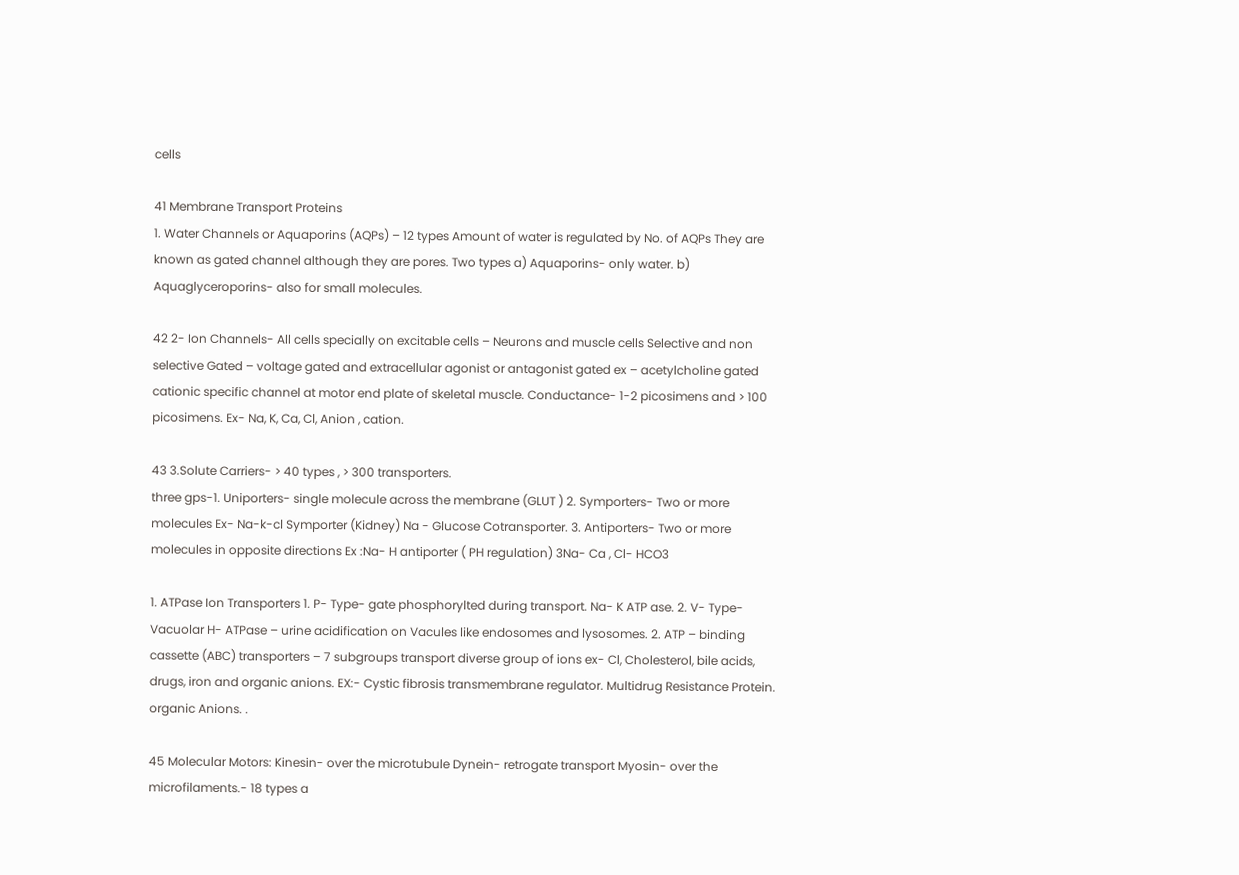cells

41 Membrane Transport Proteins
1. Water Channels or Aquaporins (AQPs) – 12 types Amount of water is regulated by No. of AQPs They are known as gated channel although they are pores. Two types a) Aquaporins- only water. b) Aquaglyceroporins- also for small molecules.

42 2- Ion Channels- All cells specially on excitable cells – Neurons and muscle cells Selective and non selective Gated – voltage gated and extracellular agonist or antagonist gated ex – acetylcholine gated cationic specific channel at motor end plate of skeletal muscle. Conductance- 1-2 picosimens and > 100 picosimens. Ex- Na, K, Ca, Cl, Anion , cation.

43 3.Solute Carriers- > 40 types , > 300 transporters.
three gps-1. Uniporters- single molecule across the membrane (GLUT ) 2. Symporters- Two or more molecules Ex- Na-k-cl Symporter (Kidney) Na - Glucose Cotransporter. 3. Antiporters- Two or more molecules in opposite directions Ex :Na- H antiporter ( PH regulation) 3Na- Ca , Cl- HCO3

1. ATPase Ion Transporters 1. P- Type- gate phosphorylted during transport. Na- K ATP ase. 2. V- Type- Vacuolar H- ATPase – urine acidification on Vacules like endosomes and lysosomes. 2. ATP – binding cassette (ABC) transporters – 7 subgroups transport diverse group of ions ex- Cl, Cholesterol, bile acids, drugs, iron and organic anions. EX:- Cystic fibrosis transmembrane regulator. Multidrug Resistance Protein. organic Anions. .

45 Molecular Motors: Kinesin- over the microtubule Dynein- retrogate transport Myosin- over the microfilaments.- 18 types a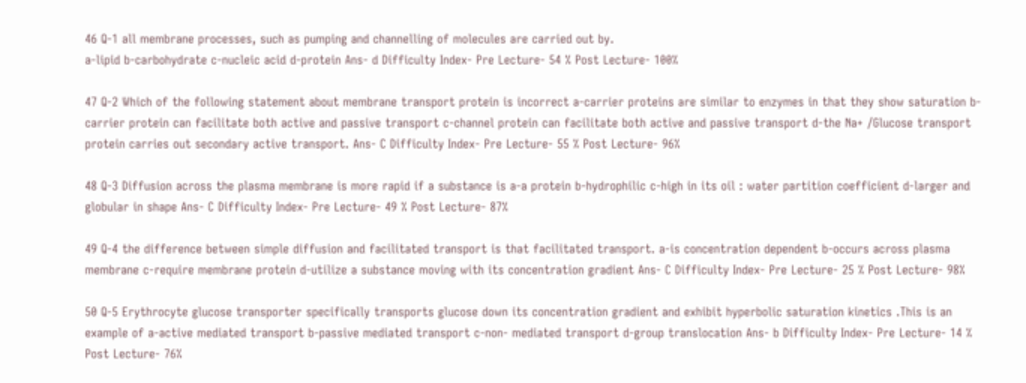46 Q-1 all membrane processes, such as pumping and channelling of molecules are carried out by.
a-lipid b-carbohydrate c-nucleic acid d-protein Ans- d Difficulty Index- Pre Lecture- 54 % Post Lecture- 100%

47 Q-2 Which of the following statement about membrane transport protein is incorrect a-carrier proteins are similar to enzymes in that they show saturation b-carrier protein can facilitate both active and passive transport c-channel protein can facilitate both active and passive transport d-the Na+ /Glucose transport protein carries out secondary active transport. Ans- C Difficulty Index- Pre Lecture- 55 % Post Lecture- 96%

48 Q-3 Diffusion across the plasma membrane is more rapid if a substance is a-a protein b-hydrophilic c-high in its oil : water partition coefficient d-larger and globular in shape Ans- C Difficulty Index- Pre Lecture- 49 % Post Lecture- 87%

49 Q-4 the difference between simple diffusion and facilitated transport is that facilitated transport. a-is concentration dependent b-occurs across plasma membrane c-require membrane protein d-utilize a substance moving with its concentration gradient Ans- C Difficulty Index- Pre Lecture- 25 % Post Lecture- 98%

50 Q-5 Erythrocyte glucose transporter specifically transports glucose down its concentration gradient and exhibit hyperbolic saturation kinetics .This is an example of a-active mediated transport b-passive mediated transport c-non- mediated transport d-group translocation Ans- b Difficulty Index- Pre Lecture- 14 % Post Lecture- 76%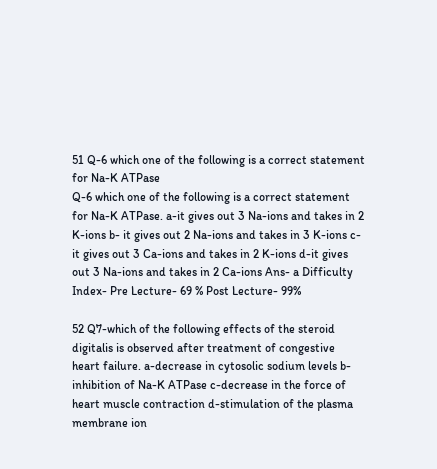51 Q-6 which one of the following is a correct statement for Na-K ATPase
Q-6 which one of the following is a correct statement for Na-K ATPase. a-it gives out 3 Na-ions and takes in 2 K-ions b- it gives out 2 Na-ions and takes in 3 K-ions c- it gives out 3 Ca-ions and takes in 2 K-ions d-it gives out 3 Na-ions and takes in 2 Ca-ions Ans- a Difficulty Index- Pre Lecture- 69 % Post Lecture- 99%

52 Q7-which of the following effects of the steroid digitalis is observed after treatment of congestive heart failure. a-decrease in cytosolic sodium levels b-inhibition of Na-K ATPase c-decrease in the force of heart muscle contraction d-stimulation of the plasma membrane ion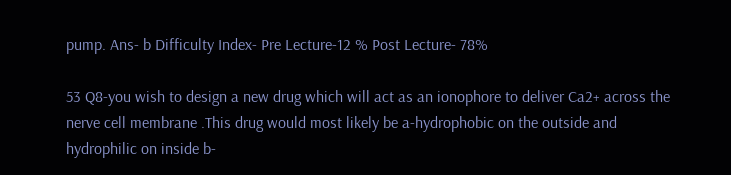pump. Ans- b Difficulty Index- Pre Lecture-12 % Post Lecture- 78%

53 Q8-you wish to design a new drug which will act as an ionophore to deliver Ca2+ across the nerve cell membrane .This drug would most likely be a-hydrophobic on the outside and hydrophilic on inside b-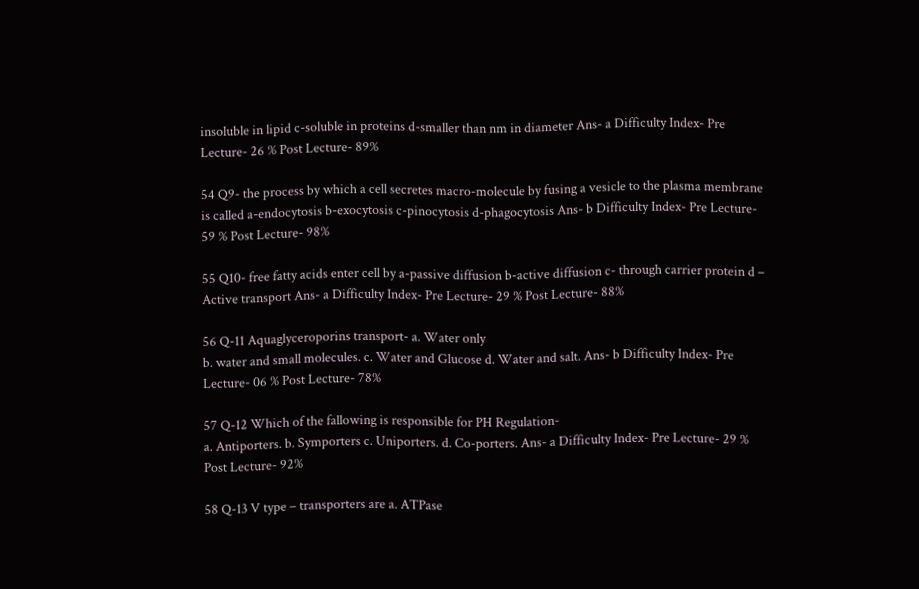insoluble in lipid c-soluble in proteins d-smaller than nm in diameter Ans- a Difficulty Index- Pre Lecture- 26 % Post Lecture- 89%

54 Q9- the process by which a cell secretes macro-molecule by fusing a vesicle to the plasma membrane is called a-endocytosis b-exocytosis c-pinocytosis d-phagocytosis Ans- b Difficulty Index- Pre Lecture- 59 % Post Lecture- 98%

55 Q10- free fatty acids enter cell by a-passive diffusion b-active diffusion c- through carrier protein d – Active transport Ans- a Difficulty Index- Pre Lecture- 29 % Post Lecture- 88%

56 Q-11 Aquaglyceroporins transport- a. Water only
b. water and small molecules. c. Water and Glucose d. Water and salt. Ans- b Difficulty Index- Pre Lecture- 06 % Post Lecture- 78%

57 Q-12 Which of the fallowing is responsible for PH Regulation-
a. Antiporters. b. Symporters c. Uniporters. d. Co-porters. Ans- a Difficulty Index- Pre Lecture- 29 % Post Lecture- 92%

58 Q-13 V type – transporters are a. ATPase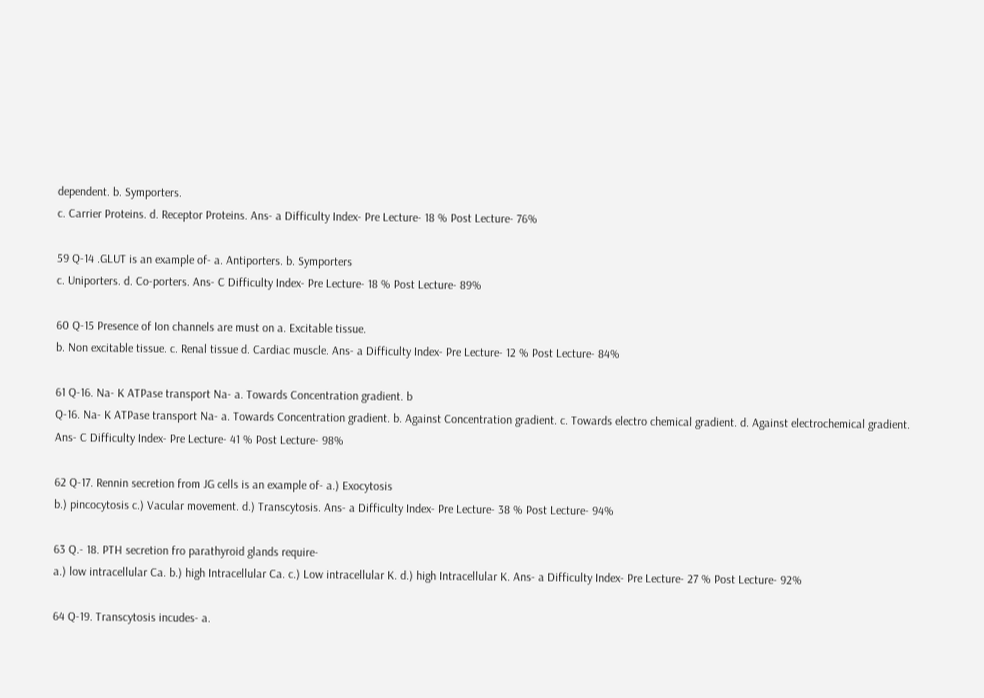dependent. b. Symporters.
c. Carrier Proteins. d. Receptor Proteins. Ans- a Difficulty Index- Pre Lecture- 18 % Post Lecture- 76%

59 Q-14 .GLUT is an example of- a. Antiporters. b. Symporters
c. Uniporters. d. Co-porters. Ans- C Difficulty Index- Pre Lecture- 18 % Post Lecture- 89%

60 Q-15 Presence of Ion channels are must on a. Excitable tissue.
b. Non excitable tissue. c. Renal tissue d. Cardiac muscle. Ans- a Difficulty Index- Pre Lecture- 12 % Post Lecture- 84%

61 Q-16. Na- K ATPase transport Na- a. Towards Concentration gradient. b
Q-16. Na- K ATPase transport Na- a. Towards Concentration gradient. b. Against Concentration gradient. c. Towards electro chemical gradient. d. Against electrochemical gradient. Ans- C Difficulty Index- Pre Lecture- 41 % Post Lecture- 98%

62 Q-17. Rennin secretion from JG cells is an example of- a.) Exocytosis
b.) pincocytosis c.) Vacular movement. d.) Transcytosis. Ans- a Difficulty Index- Pre Lecture- 38 % Post Lecture- 94%

63 Q.- 18. PTH secretion fro parathyroid glands require-
a.) low intracellular Ca. b.) high Intracellular Ca. c.) Low intracellular K. d.) high Intracellular K. Ans- a Difficulty Index- Pre Lecture- 27 % Post Lecture- 92%

64 Q-19. Transcytosis incudes- a.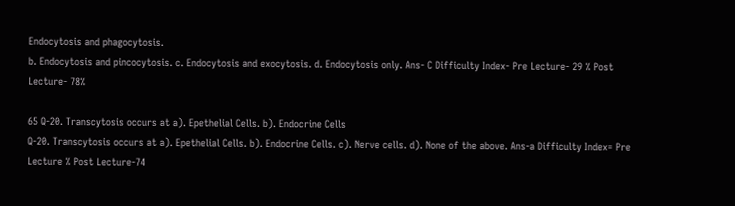Endocytosis and phagocytosis.
b. Endocytosis and pincocytosis. c. Endocytosis and exocytosis. d. Endocytosis only. Ans- C Difficulty Index- Pre Lecture- 29 % Post Lecture- 78%

65 Q-20. Transcytosis occurs at a). Epethelial Cells. b). Endocrine Cells
Q-20. Transcytosis occurs at a). Epethelial Cells. b). Endocrine Cells. c). Nerve cells. d). None of the above. Ans-a Difficulty Index= Pre Lecture % Post Lecture-74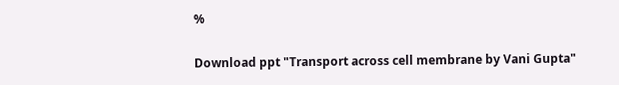%

Download ppt "Transport across cell membrane by Vani Gupta"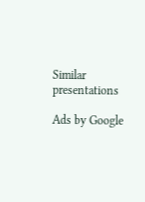Similar presentations

Ads by Google